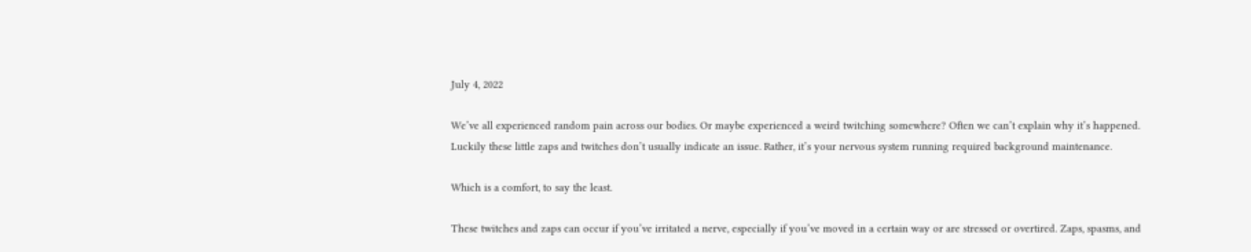July 4, 2022

We’ve all experienced random pain across our bodies. Or maybe experienced a weird twitching somewhere? Often we can’t explain why it’s happened. Luckily these little zaps and twitches don’t usually indicate an issue. Rather, it’s your nervous system running required background maintenance.

Which is a comfort, to say the least.

These twitches and zaps can occur if you’ve irritated a nerve, especially if you’ve moved in a certain way or are stressed or overtired. Zaps, spasms, and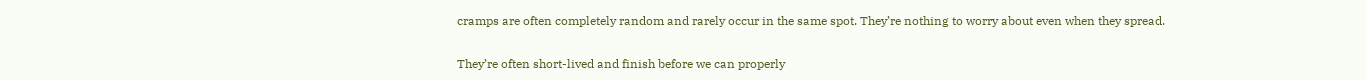cramps are often completely random and rarely occur in the same spot. They’re nothing to worry about even when they spread.

They’re often short-lived and finish before we can properly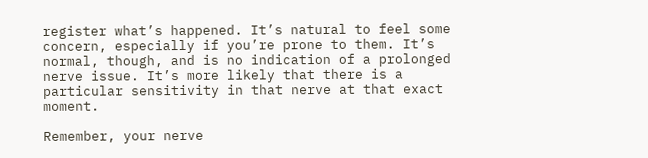register what’s happened. It’s natural to feel some concern, especially if you’re prone to them. It’s normal, though, and is no indication of a prolonged nerve issue. It’s more likely that there is a particular sensitivity in that nerve at that exact moment.

Remember, your nerve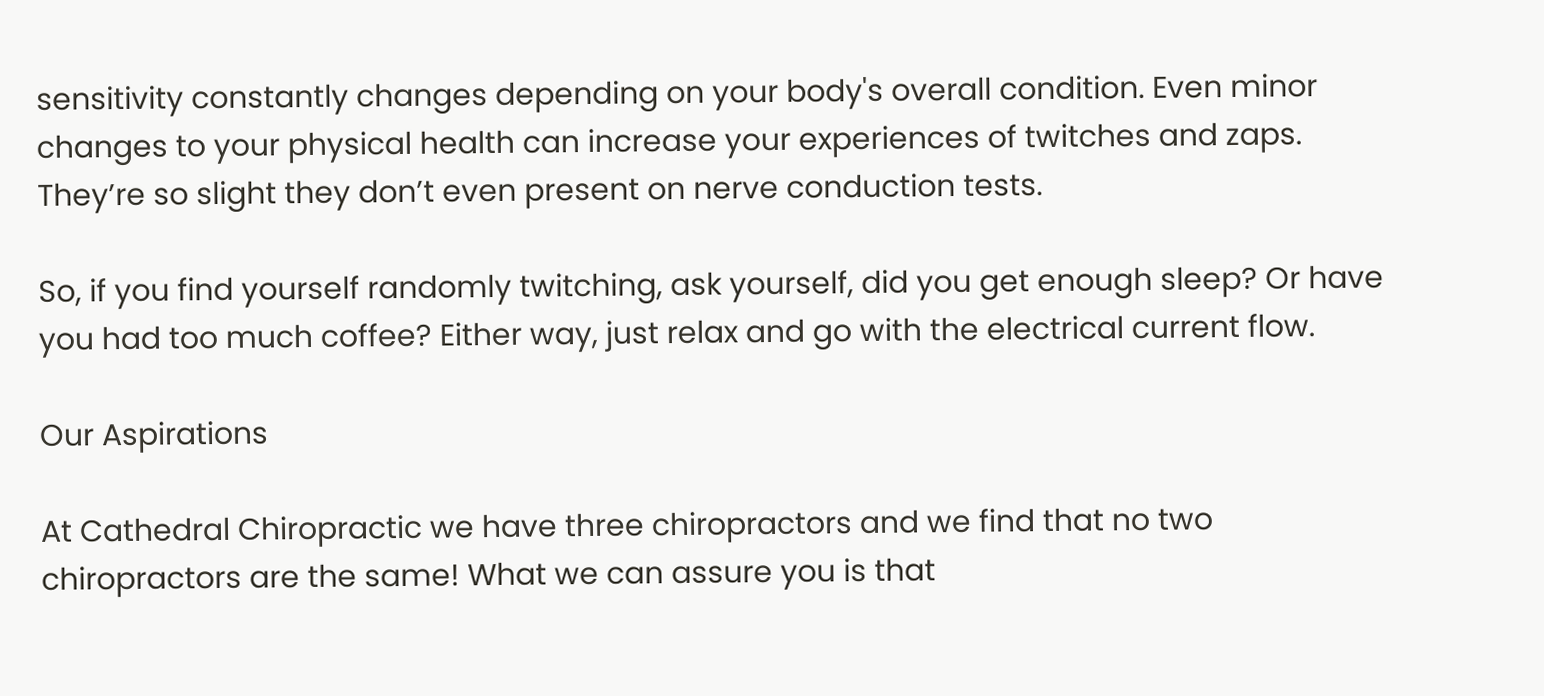sensitivity constantly changes depending on your body's overall condition. Even minor changes to your physical health can increase your experiences of twitches and zaps. They’re so slight they don’t even present on nerve conduction tests.

So, if you find yourself randomly twitching, ask yourself, did you get enough sleep? Or have you had too much coffee? Either way, just relax and go with the electrical current flow.

Our Aspirations

At Cathedral Chiropractic we have three chiropractors and we find that no two chiropractors are the same! What we can assure you is that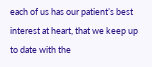each of us has our patient’s best interest at heart, that we keep up to date with the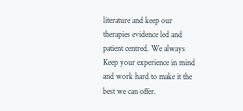literature and keep our therapies evidence led and patient centred. We always Keep your experience in mind and work hard to make it the best we can offer.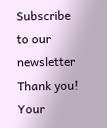Subscribe to our newsletter
Thank you! Your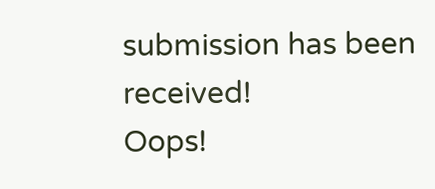submission has been received!
Oops!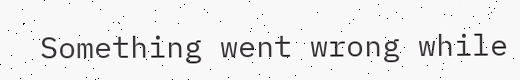Something went wrong while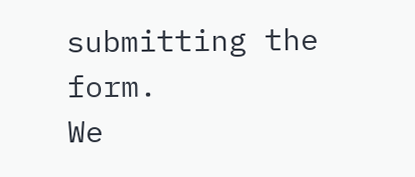submitting the form.
We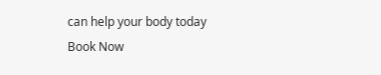can help your body today
Book Now